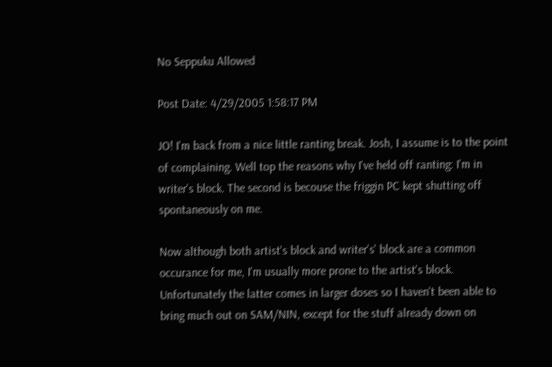No Seppuku Allowed

Post Date: 4/29/2005 1:58:17 PM

JO! I'm back from a nice little ranting break. Josh, I assume is to the point of complaining. Well top the reasons why I've held off ranting: I'm in writer's block. The second is becouse the friggin PC kept shutting off spontaneously on me.

Now although both artist's block and writer's' block are a common occurance for me, I'm usually more prone to the artist's block. Unfortunately the latter comes in larger doses so I haven't been able to bring much out on SAM/NIN, except for the stuff already down on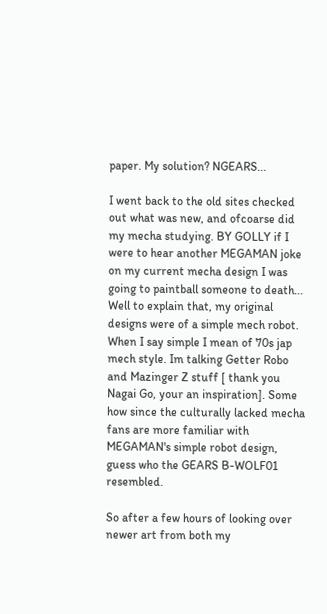paper. My solution? NGEARS...

I went back to the old sites checked out what was new, and ofcoarse did my mecha studying. BY GOLLY if I were to hear another MEGAMAN joke on my current mecha design I was going to paintball someone to death... Well to explain that, my original designs were of a simple mech robot. When I say simple I mean of 70s jap mech style. Im talking Getter Robo and Mazinger Z stuff [ thank you Nagai Go, your an inspiration]. Some how since the culturally lacked mecha fans are more familiar with MEGAMAN's simple robot design, guess who the GEARS B-WOLF01 resembled.

So after a few hours of looking over newer art from both my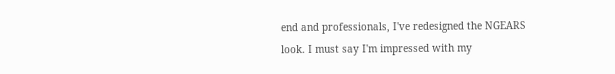end and professionals, I've redesigned the NGEARS look. I must say I'm impressed with my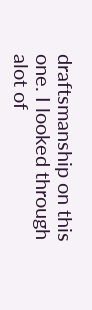draftsmanship on this one. I looked through alot of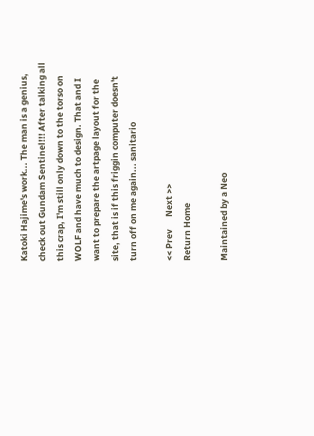Katoki Hajime's work... The man is a genius, check out Gundam Sentinel!!! After talking all this crap, I'm still only down to the torso on WOLF and have much to design. That and I want to prepare the artpage layout for the site, that is if this friggin computer doesn't turn off on me again... sanitario

<< Prev      Next >>
Return Home

Maintained by a Neo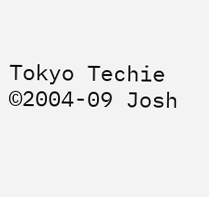Tokyo Techie
©2004-09 Josh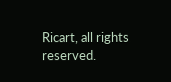Ricart, all rights reserved.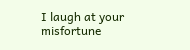I laugh at your misfortune